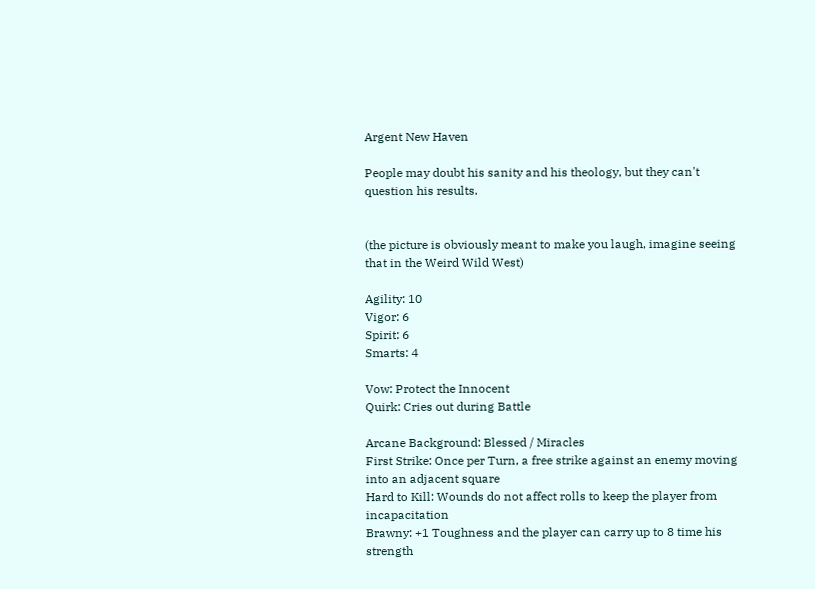Argent New Haven

People may doubt his sanity and his theology, but they can't question his results.


(the picture is obviously meant to make you laugh, imagine seeing that in the Weird Wild West)

Agility: 10
Vigor: 6
Spirit: 6
Smarts: 4

Vow: Protect the Innocent
Quirk: Cries out during Battle

Arcane Background: Blessed / Miracles
First Strike: Once per Turn, a free strike against an enemy moving into an adjacent square
Hard to Kill: Wounds do not affect rolls to keep the player from incapacitation
Brawny: +1 Toughness and the player can carry up to 8 time his strength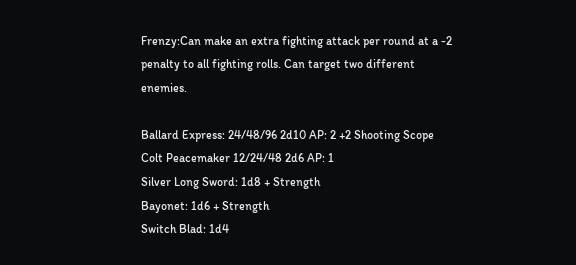Frenzy:Can make an extra fighting attack per round at a -2 penalty to all fighting rolls. Can target two different enemies.

Ballard Express: 24/48/96 2d10 AP: 2 +2 Shooting Scope
Colt Peacemaker 12/24/48 2d6 AP: 1
Silver Long Sword: 1d8 + Strength
Bayonet: 1d6 + Strength
Switch Blad: 1d4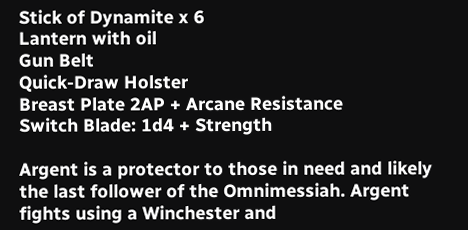Stick of Dynamite x 6
Lantern with oil
Gun Belt
Quick-Draw Holster
Breast Plate 2AP + Arcane Resistance
Switch Blade: 1d4 + Strength

Argent is a protector to those in need and likely the last follower of the Omnimessiah. Argent fights using a Winchester and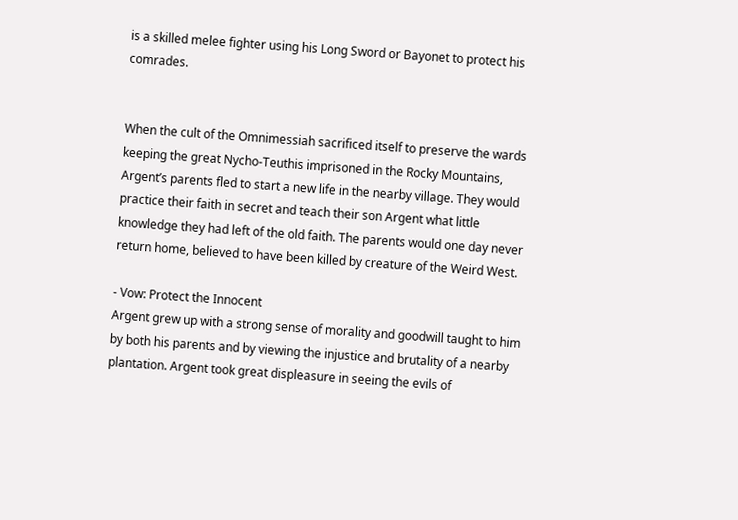is a skilled melee fighter using his Long Sword or Bayonet to protect his comrades.


When the cult of the Omnimessiah sacrificed itself to preserve the wards keeping the great Nycho-Teuthis imprisoned in the Rocky Mountains, Argent’s parents fled to start a new life in the nearby village. They would practice their faith in secret and teach their son Argent what little knowledge they had left of the old faith. The parents would one day never return home, believed to have been killed by creature of the Weird West.

- Vow: Protect the Innocent
Argent grew up with a strong sense of morality and goodwill taught to him by both his parents and by viewing the injustice and brutality of a nearby plantation. Argent took great displeasure in seeing the evils of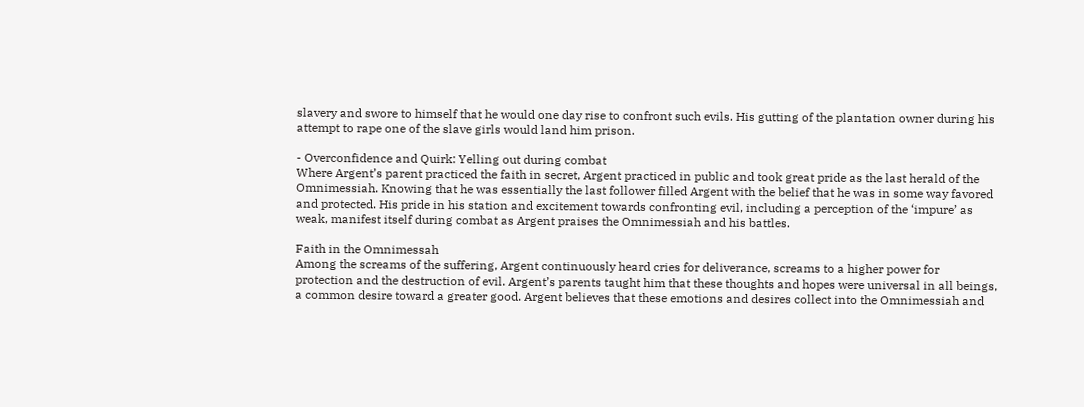slavery and swore to himself that he would one day rise to confront such evils. His gutting of the plantation owner during his attempt to rape one of the slave girls would land him prison.

- Overconfidence and Quirk: Yelling out during combat
Where Argent’s parent practiced the faith in secret, Argent practiced in public and took great pride as the last herald of the Omnimessiah. Knowing that he was essentially the last follower filled Argent with the belief that he was in some way favored and protected. His pride in his station and excitement towards confronting evil, including a perception of the ‘impure’ as weak, manifest itself during combat as Argent praises the Omnimessiah and his battles.

Faith in the Omnimessah
Among the screams of the suffering, Argent continuously heard cries for deliverance, screams to a higher power for protection and the destruction of evil. Argent’s parents taught him that these thoughts and hopes were universal in all beings, a common desire toward a greater good. Argent believes that these emotions and desires collect into the Omnimessiah and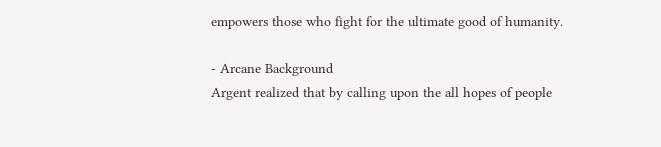empowers those who fight for the ultimate good of humanity.

- Arcane Background
Argent realized that by calling upon the all hopes of people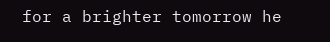for a brighter tomorrow he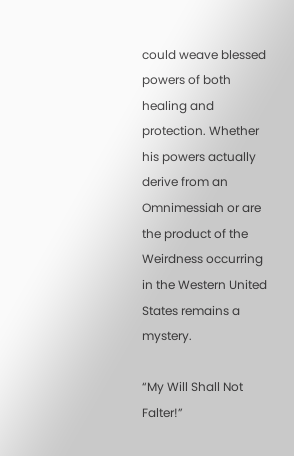could weave blessed powers of both healing and protection. Whether his powers actually derive from an Omnimessiah or are the product of the Weirdness occurring in the Western United States remains a mystery.

“My Will Shall Not Falter!”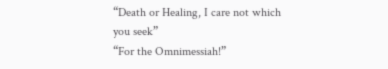“Death or Healing, I care not which you seek”
“For the Omnimessiah!”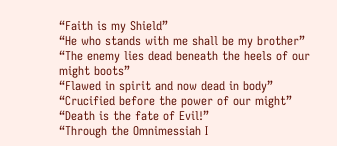“Faith is my Shield”
“He who stands with me shall be my brother”
“The enemy lies dead beneath the heels of our might boots”
“Flawed in spirit and now dead in body”
“Crucified before the power of our might”
“Death is the fate of Evil!”
“Through the Omnimessiah I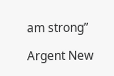am strong”

Argent New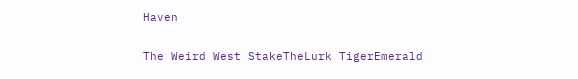Haven

The Weird West StakeTheLurk TigerEmerald